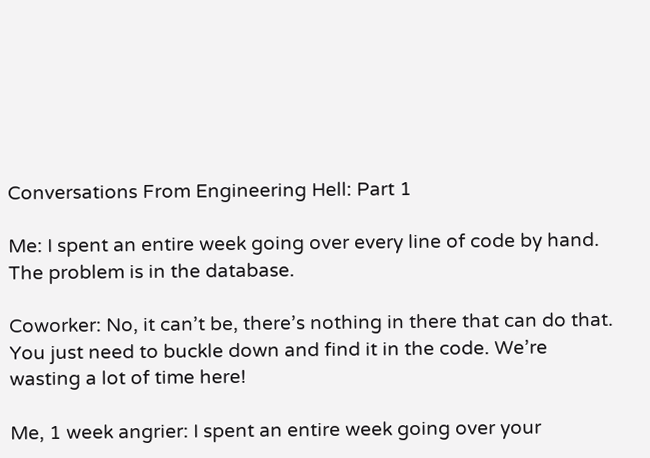Conversations From Engineering Hell: Part 1

Me: I spent an entire week going over every line of code by hand. The problem is in the database.

Coworker: No, it can’t be, there’s nothing in there that can do that. You just need to buckle down and find it in the code. We’re wasting a lot of time here!

Me, 1 week angrier: I spent an entire week going over your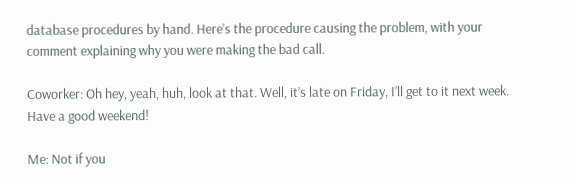database procedures by hand. Here’s the procedure causing the problem, with your comment explaining why you were making the bad call.

Coworker: Oh hey, yeah, huh, look at that. Well, it’s late on Friday, I’ll get to it next week. Have a good weekend!

Me: Not if you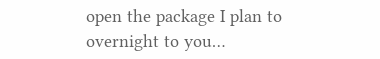open the package I plan to overnight to you…